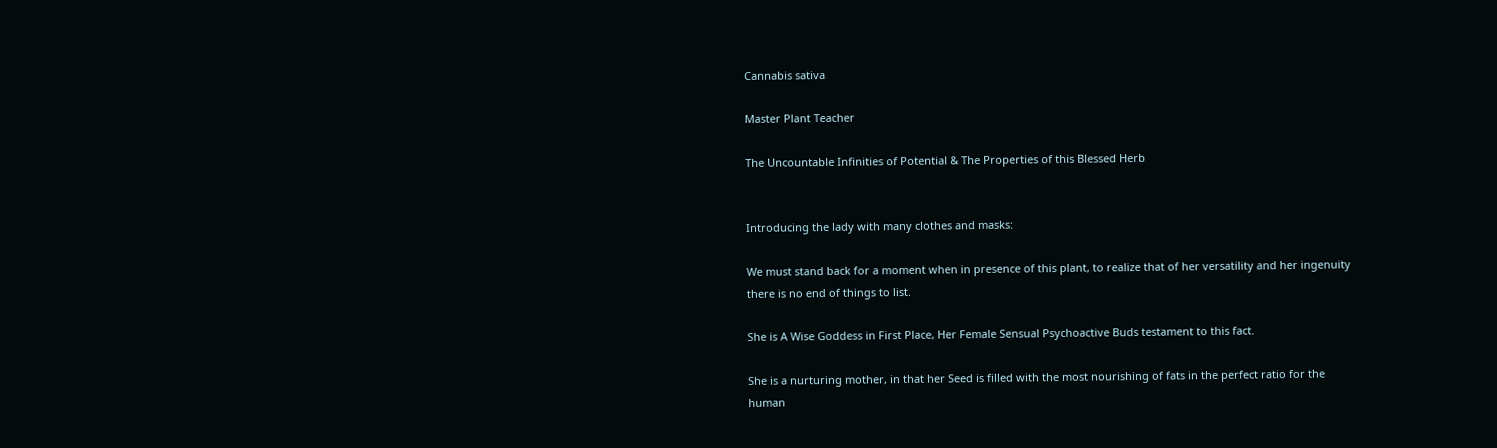Cannabis sativa

Master Plant Teacher

The Uncountable Infinities of Potential & The Properties of this Blessed Herb


Introducing the lady with many clothes and masks:

We must stand back for a moment when in presence of this plant, to realize that of her versatility and her ingenuity there is no end of things to list.

She is A Wise Goddess in First Place, Her Female Sensual Psychoactive Buds testament to this fact.

She is a nurturing mother, in that her Seed is filled with the most nourishing of fats in the perfect ratio for the human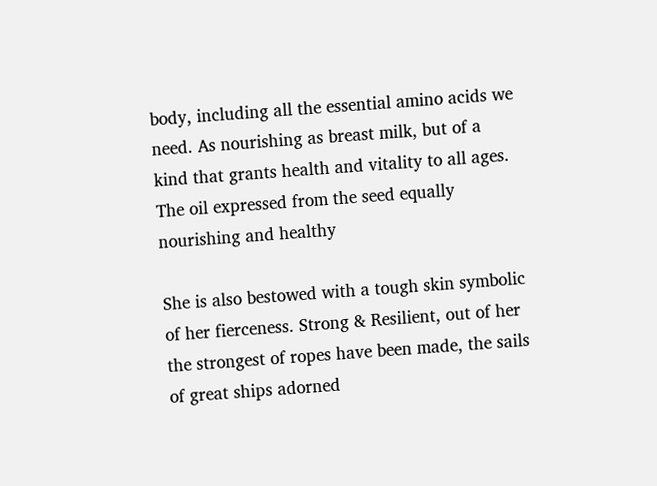body, including all the essential amino acids we need. As nourishing as breast milk, but of a kind that grants health and vitality to all ages. The oil expressed from the seed equally nourishing and healthy

She is also bestowed with a tough skin symbolic of her fierceness. Strong & Resilient, out of her the strongest of ropes have been made, the sails of great ships adorned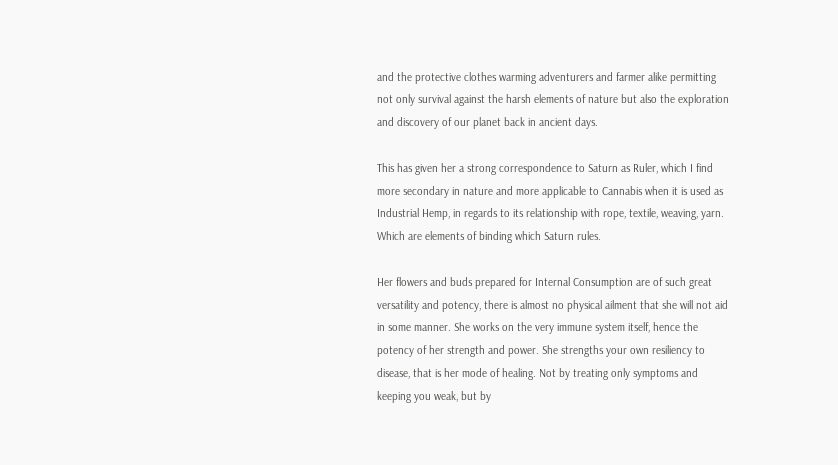and the protective clothes warming adventurers and farmer alike permitting not only survival against the harsh elements of nature but also the exploration and discovery of our planet back in ancient days.

This has given her a strong correspondence to Saturn as Ruler, which I find more secondary in nature and more applicable to Cannabis when it is used as Industrial Hemp, in regards to its relationship with rope, textile, weaving, yarn. Which are elements of binding which Saturn rules.

Her flowers and buds prepared for Internal Consumption are of such great versatility and potency, there is almost no physical ailment that she will not aid in some manner. She works on the very immune system itself, hence the potency of her strength and power. She strengths your own resiliency to disease, that is her mode of healing. Not by treating only symptoms and keeping you weak, but by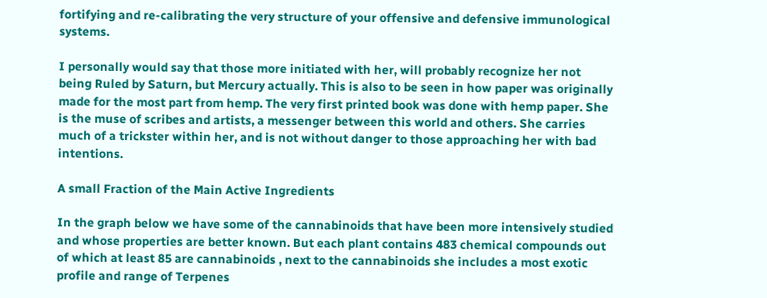fortifying and re-calibrating the very structure of your offensive and defensive immunological systems.

I personally would say that those more initiated with her, will probably recognize her not being Ruled by Saturn, but Mercury actually. This is also to be seen in how paper was originally made for the most part from hemp. The very first printed book was done with hemp paper. She is the muse of scribes and artists, a messenger between this world and others. She carries much of a trickster within her, and is not without danger to those approaching her with bad intentions.

A small Fraction of the Main Active Ingredients

In the graph below we have some of the cannabinoids that have been more intensively studied and whose properties are better known. But each plant contains 483 chemical compounds out of which at least 85 are cannabinoids , next to the cannabinoids she includes a most exotic profile and range of Terpenes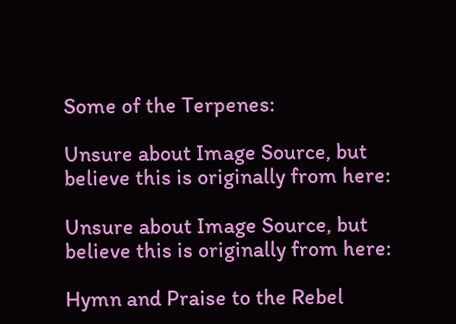Some of the Terpenes:

Unsure about Image Source, but believe this is originally from here:

Unsure about Image Source, but believe this is originally from here:

Hymn and Praise to the Rebel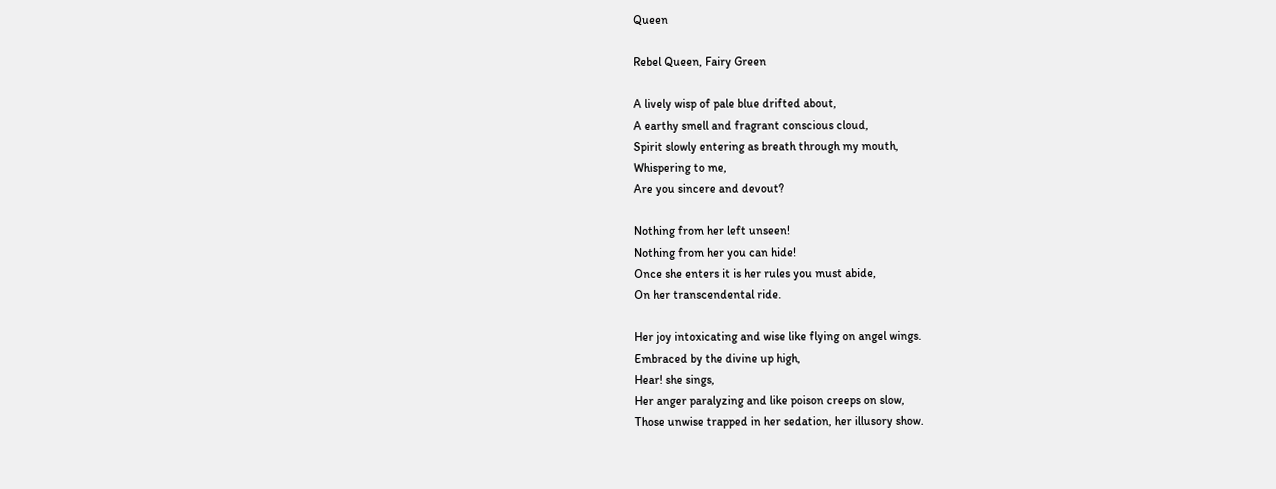Queen

Rebel Queen, Fairy Green

A lively wisp of pale blue drifted about,
A earthy smell and fragrant conscious cloud,
Spirit slowly entering as breath through my mouth,
Whispering to me,
Are you sincere and devout?

Nothing from her left unseen!
Nothing from her you can hide!
Once she enters it is her rules you must abide,
On her transcendental ride.

Her joy intoxicating and wise like flying on angel wings.
Embraced by the divine up high,
Hear! she sings,
Her anger paralyzing and like poison creeps on slow,
Those unwise trapped in her sedation, her illusory show.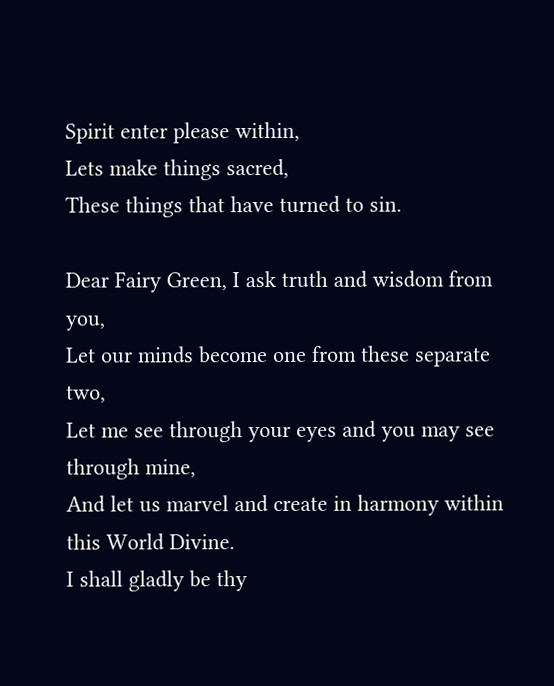Spirit enter please within,
Lets make things sacred,
These things that have turned to sin.

Dear Fairy Green, I ask truth and wisdom from you,
Let our minds become one from these separate two,
Let me see through your eyes and you may see through mine,
And let us marvel and create in harmony within this World Divine.
I shall gladly be thy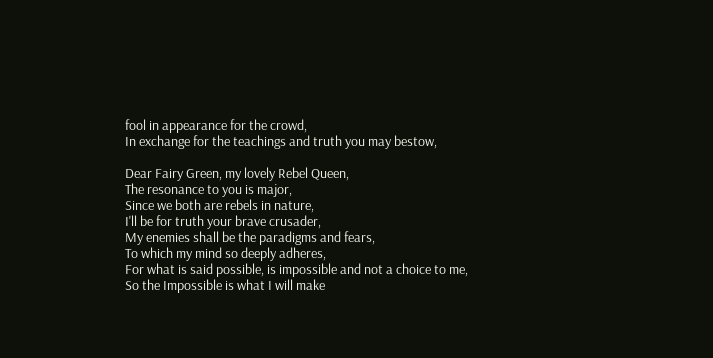fool in appearance for the crowd,
In exchange for the teachings and truth you may bestow,

Dear Fairy Green, my lovely Rebel Queen,
The resonance to you is major,
Since we both are rebels in nature,
I'll be for truth your brave crusader,
My enemies shall be the paradigms and fears,
To which my mind so deeply adheres,
For what is said possible, is impossible and not a choice to me,
So the Impossible is what I will make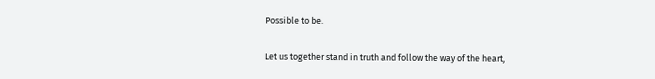Possible to be.

Let us together stand in truth and follow the way of the heart,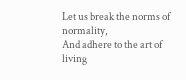Let us break the norms of normality,
And adhere to the art of living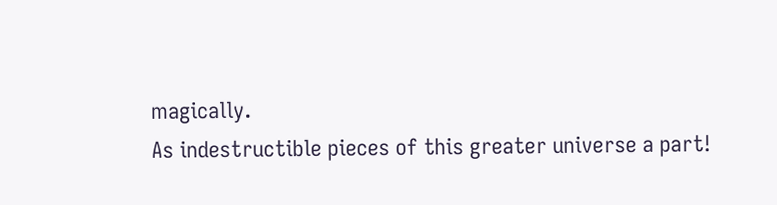magically.
As indestructible pieces of this greater universe a part!